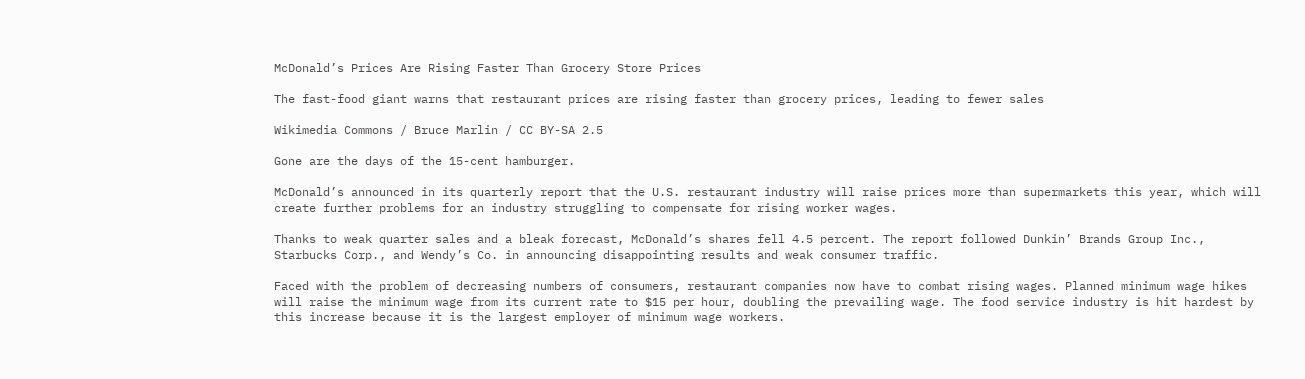McDonald’s Prices Are Rising Faster Than Grocery Store Prices

The fast-food giant warns that restaurant prices are rising faster than grocery prices, leading to fewer sales

Wikimedia Commons / Bruce Marlin / CC BY-SA 2.5

Gone are the days of the 15-cent hamburger.

McDonald’s announced in its quarterly report that the U.S. restaurant industry will raise prices more than supermarkets this year, which will create further problems for an industry struggling to compensate for rising worker wages.

Thanks to weak quarter sales and a bleak forecast, McDonald’s shares fell 4.5 percent. The report followed Dunkin’ Brands Group Inc., Starbucks Corp., and Wendy’s Co. in announcing disappointing results and weak consumer traffic.

Faced with the problem of decreasing numbers of consumers, restaurant companies now have to combat rising wages. Planned minimum wage hikes will raise the minimum wage from its current rate to $15 per hour, doubling the prevailing wage. The food service industry is hit hardest by this increase because it is the largest employer of minimum wage workers.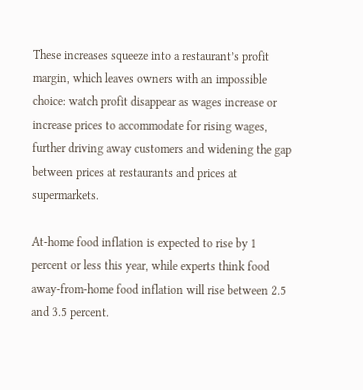These increases squeeze into a restaurant’s profit margin, which leaves owners with an impossible choice: watch profit disappear as wages increase or increase prices to accommodate for rising wages, further driving away customers and widening the gap between prices at restaurants and prices at supermarkets.

At-home food inflation is expected to rise by 1 percent or less this year, while experts think food away-from-home food inflation will rise between 2.5 and 3.5 percent.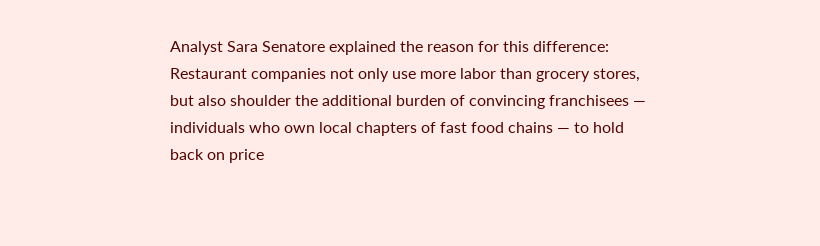Analyst Sara Senatore explained the reason for this difference: Restaurant companies not only use more labor than grocery stores, but also shoulder the additional burden of convincing franchisees — individuals who own local chapters of fast food chains — to hold back on price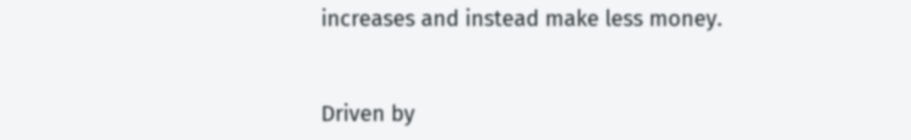increases and instead make less money.


Driven by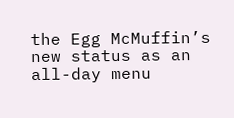the Egg McMuffin’s new status as an all-day menu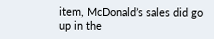item, McDonald’s sales did go up in the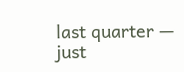last quarter — just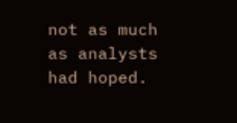not as much as analysts had hoped.